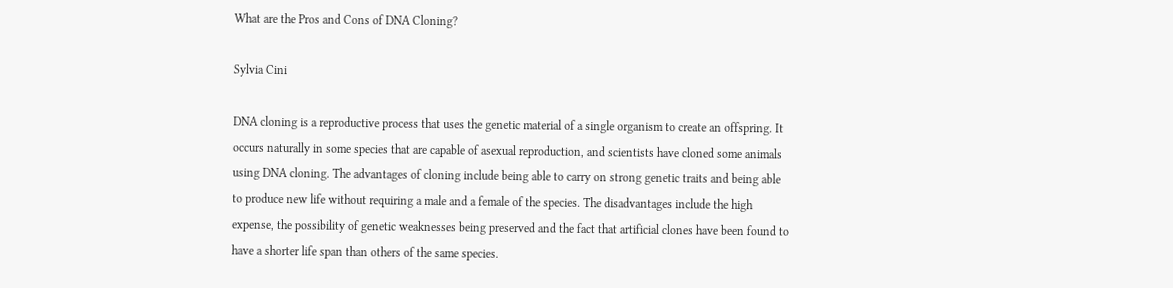What are the Pros and Cons of DNA Cloning?

Sylvia Cini

DNA cloning is a reproductive process that uses the genetic material of a single organism to create an offspring. It occurs naturally in some species that are capable of asexual reproduction, and scientists have cloned some animals using DNA cloning. The advantages of cloning include being able to carry on strong genetic traits and being able to produce new life without requiring a male and a female of the species. The disadvantages include the high expense, the possibility of genetic weaknesses being preserved and the fact that artificial clones have been found to have a shorter life span than others of the same species.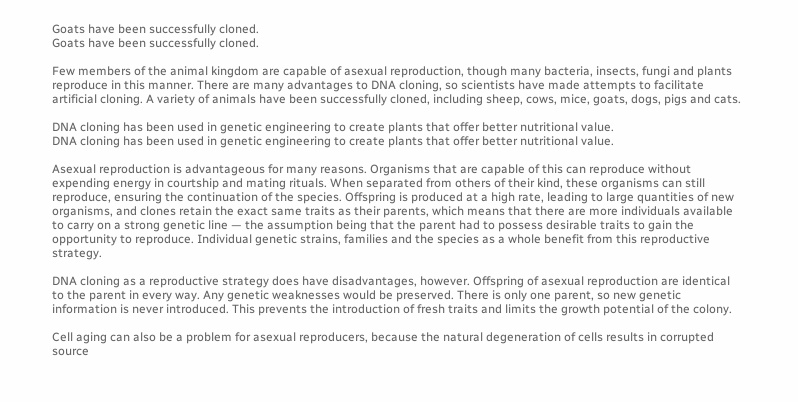Goats have been successfully cloned.
Goats have been successfully cloned.

Few members of the animal kingdom are capable of asexual reproduction, though many bacteria, insects, fungi and plants reproduce in this manner. There are many advantages to DNA cloning, so scientists have made attempts to facilitate artificial cloning. A variety of animals have been successfully cloned, including sheep, cows, mice, goats, dogs, pigs and cats.

DNA cloning has been used in genetic engineering to create plants that offer better nutritional value.
DNA cloning has been used in genetic engineering to create plants that offer better nutritional value.

Asexual reproduction is advantageous for many reasons. Organisms that are capable of this can reproduce without expending energy in courtship and mating rituals. When separated from others of their kind, these organisms can still reproduce, ensuring the continuation of the species. Offspring is produced at a high rate, leading to large quantities of new organisms, and clones retain the exact same traits as their parents, which means that there are more individuals available to carry on a strong genetic line — the assumption being that the parent had to possess desirable traits to gain the opportunity to reproduce. Individual genetic strains, families and the species as a whole benefit from this reproductive strategy.

DNA cloning as a reproductive strategy does have disadvantages, however. Offspring of asexual reproduction are identical to the parent in every way. Any genetic weaknesses would be preserved. There is only one parent, so new genetic information is never introduced. This prevents the introduction of fresh traits and limits the growth potential of the colony.

Cell aging can also be a problem for asexual reproducers, because the natural degeneration of cells results in corrupted source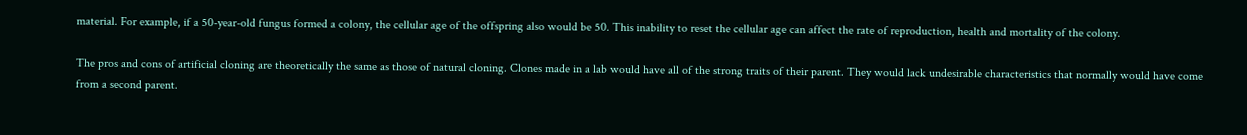material. For example, if a 50-year-old fungus formed a colony, the cellular age of the offspring also would be 50. This inability to reset the cellular age can affect the rate of reproduction, health and mortality of the colony.

The pros and cons of artificial cloning are theoretically the same as those of natural cloning. Clones made in a lab would have all of the strong traits of their parent. They would lack undesirable characteristics that normally would have come from a second parent.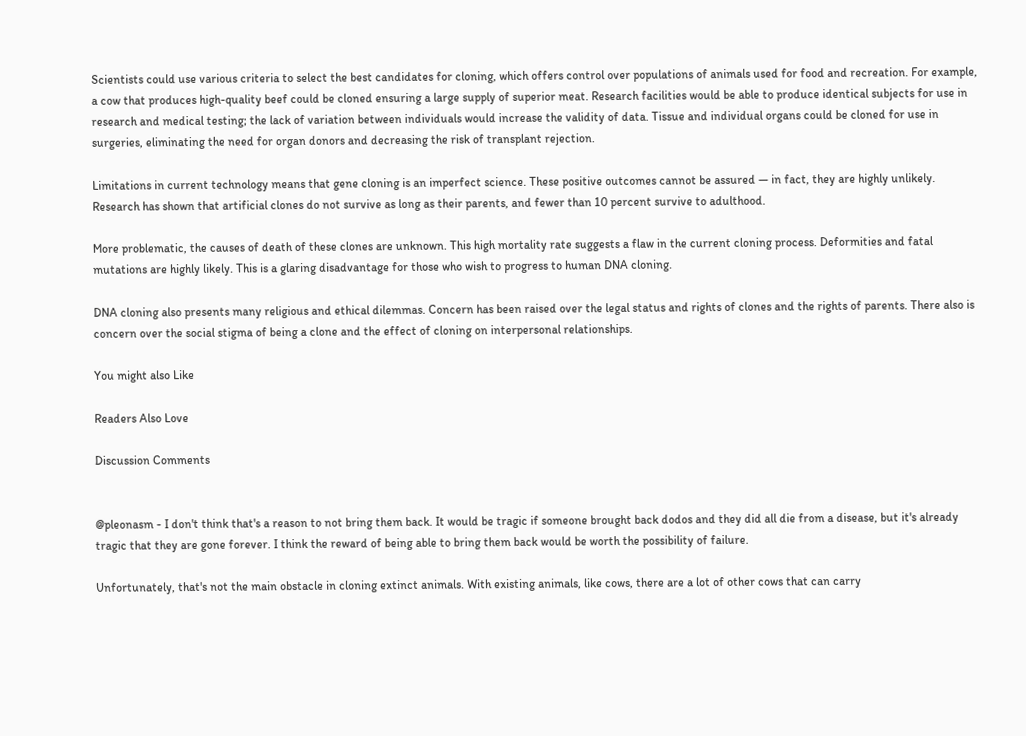Scientists could use various criteria to select the best candidates for cloning, which offers control over populations of animals used for food and recreation. For example, a cow that produces high-quality beef could be cloned ensuring a large supply of superior meat. Research facilities would be able to produce identical subjects for use in research and medical testing; the lack of variation between individuals would increase the validity of data. Tissue and individual organs could be cloned for use in surgeries, eliminating the need for organ donors and decreasing the risk of transplant rejection.

Limitations in current technology means that gene cloning is an imperfect science. These positive outcomes cannot be assured — in fact, they are highly unlikely. Research has shown that artificial clones do not survive as long as their parents, and fewer than 10 percent survive to adulthood.

More problematic, the causes of death of these clones are unknown. This high mortality rate suggests a flaw in the current cloning process. Deformities and fatal mutations are highly likely. This is a glaring disadvantage for those who wish to progress to human DNA cloning.

DNA cloning also presents many religious and ethical dilemmas. Concern has been raised over the legal status and rights of clones and the rights of parents. There also is concern over the social stigma of being a clone and the effect of cloning on interpersonal relationships.

You might also Like

Readers Also Love

Discussion Comments


@pleonasm - I don't think that's a reason to not bring them back. It would be tragic if someone brought back dodos and they did all die from a disease, but it's already tragic that they are gone forever. I think the reward of being able to bring them back would be worth the possibility of failure.

Unfortunately, that's not the main obstacle in cloning extinct animals. With existing animals, like cows, there are a lot of other cows that can carry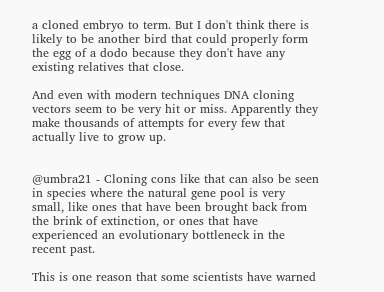a cloned embryo to term. But I don't think there is likely to be another bird that could properly form the egg of a dodo because they don't have any existing relatives that close.

And even with modern techniques DNA cloning vectors seem to be very hit or miss. Apparently they make thousands of attempts for every few that actually live to grow up.


@umbra21 - Cloning cons like that can also be seen in species where the natural gene pool is very small, like ones that have been brought back from the brink of extinction, or ones that have experienced an evolutionary bottleneck in the recent past.

This is one reason that some scientists have warned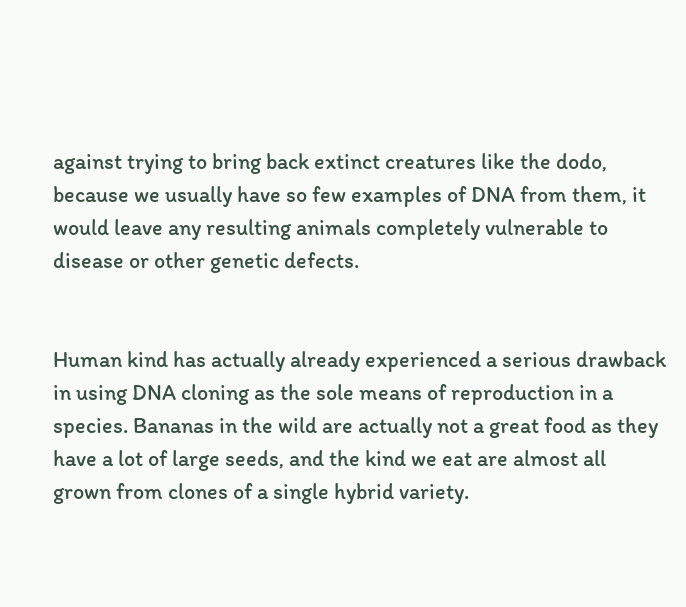against trying to bring back extinct creatures like the dodo, because we usually have so few examples of DNA from them, it would leave any resulting animals completely vulnerable to disease or other genetic defects.


Human kind has actually already experienced a serious drawback in using DNA cloning as the sole means of reproduction in a species. Bananas in the wild are actually not a great food as they have a lot of large seeds, and the kind we eat are almost all grown from clones of a single hybrid variety.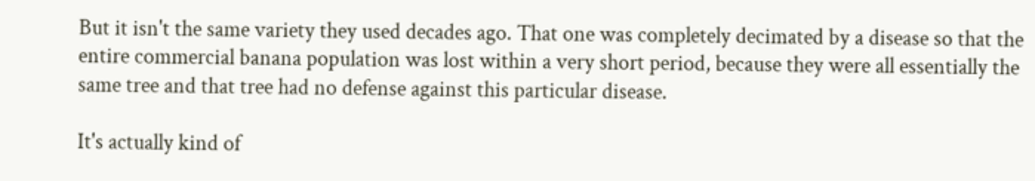But it isn't the same variety they used decades ago. That one was completely decimated by a disease so that the entire commercial banana population was lost within a very short period, because they were all essentially the same tree and that tree had no defense against this particular disease.

It's actually kind of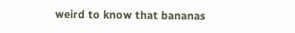weird to know that bananas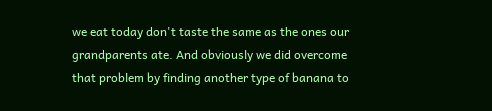we eat today don't taste the same as the ones our grandparents ate. And obviously we did overcome that problem by finding another type of banana to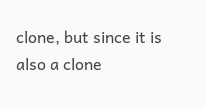clone, but since it is also a clone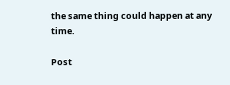the same thing could happen at any time.

Post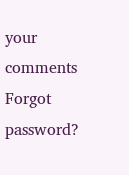your comments
Forgot password?